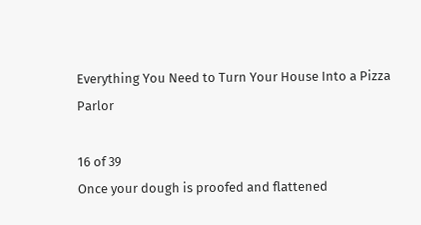Everything You Need to Turn Your House Into a Pizza Parlor

16 of 39
Once your dough is proofed and flattened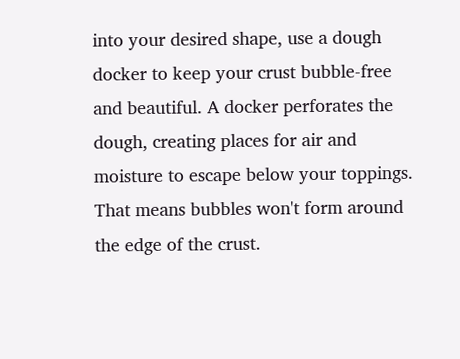into your desired shape, use a dough docker to keep your crust bubble-free and beautiful. A docker perforates the dough, creating places for air and moisture to escape below your toppings. That means bubbles won't form around the edge of the crust.